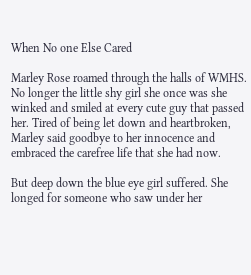When No one Else Cared

Marley Rose roamed through the halls of WMHS. No longer the little shy girl she once was she winked and smiled at every cute guy that passed her. Tired of being let down and heartbroken, Marley said goodbye to her innocence and embraced the carefree life that she had now.

But deep down the blue eye girl suffered. She longed for someone who saw under her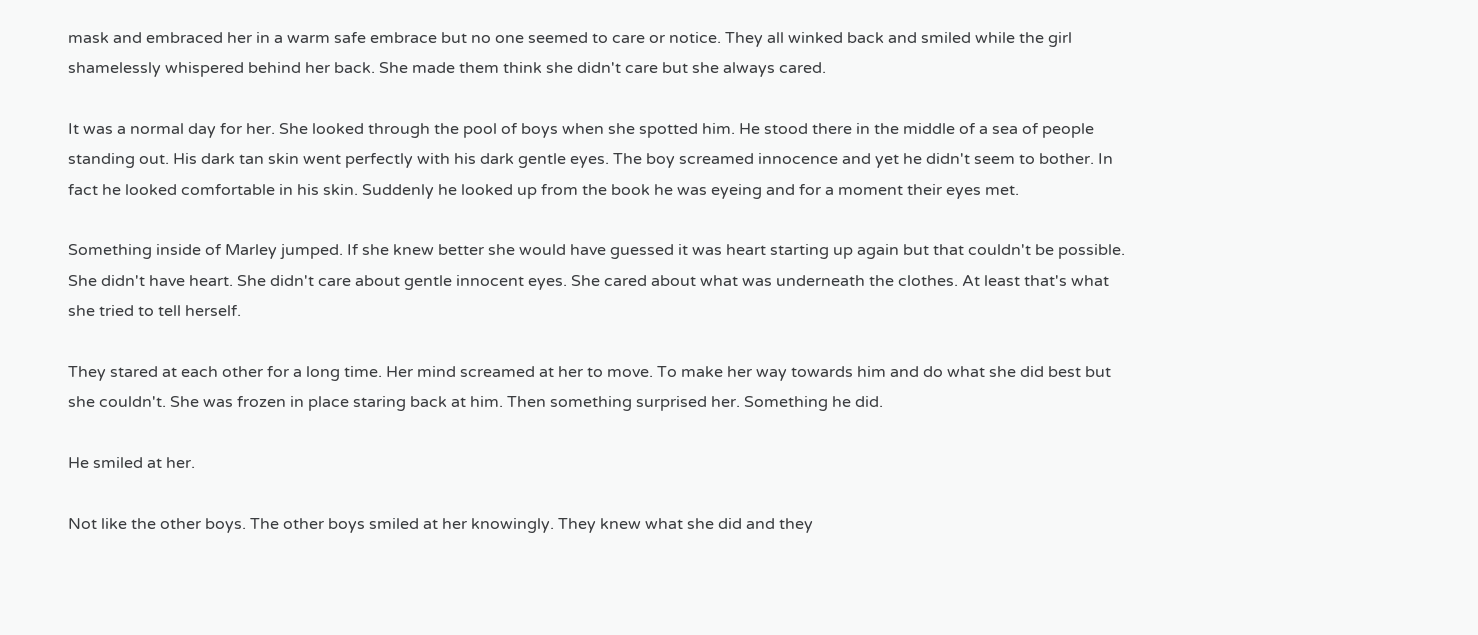mask and embraced her in a warm safe embrace but no one seemed to care or notice. They all winked back and smiled while the girl shamelessly whispered behind her back. She made them think she didn't care but she always cared.

It was a normal day for her. She looked through the pool of boys when she spotted him. He stood there in the middle of a sea of people standing out. His dark tan skin went perfectly with his dark gentle eyes. The boy screamed innocence and yet he didn't seem to bother. In fact he looked comfortable in his skin. Suddenly he looked up from the book he was eyeing and for a moment their eyes met.

Something inside of Marley jumped. If she knew better she would have guessed it was heart starting up again but that couldn't be possible. She didn't have heart. She didn't care about gentle innocent eyes. She cared about what was underneath the clothes. At least that's what she tried to tell herself.

They stared at each other for a long time. Her mind screamed at her to move. To make her way towards him and do what she did best but she couldn't. She was frozen in place staring back at him. Then something surprised her. Something he did.

He smiled at her.

Not like the other boys. The other boys smiled at her knowingly. They knew what she did and they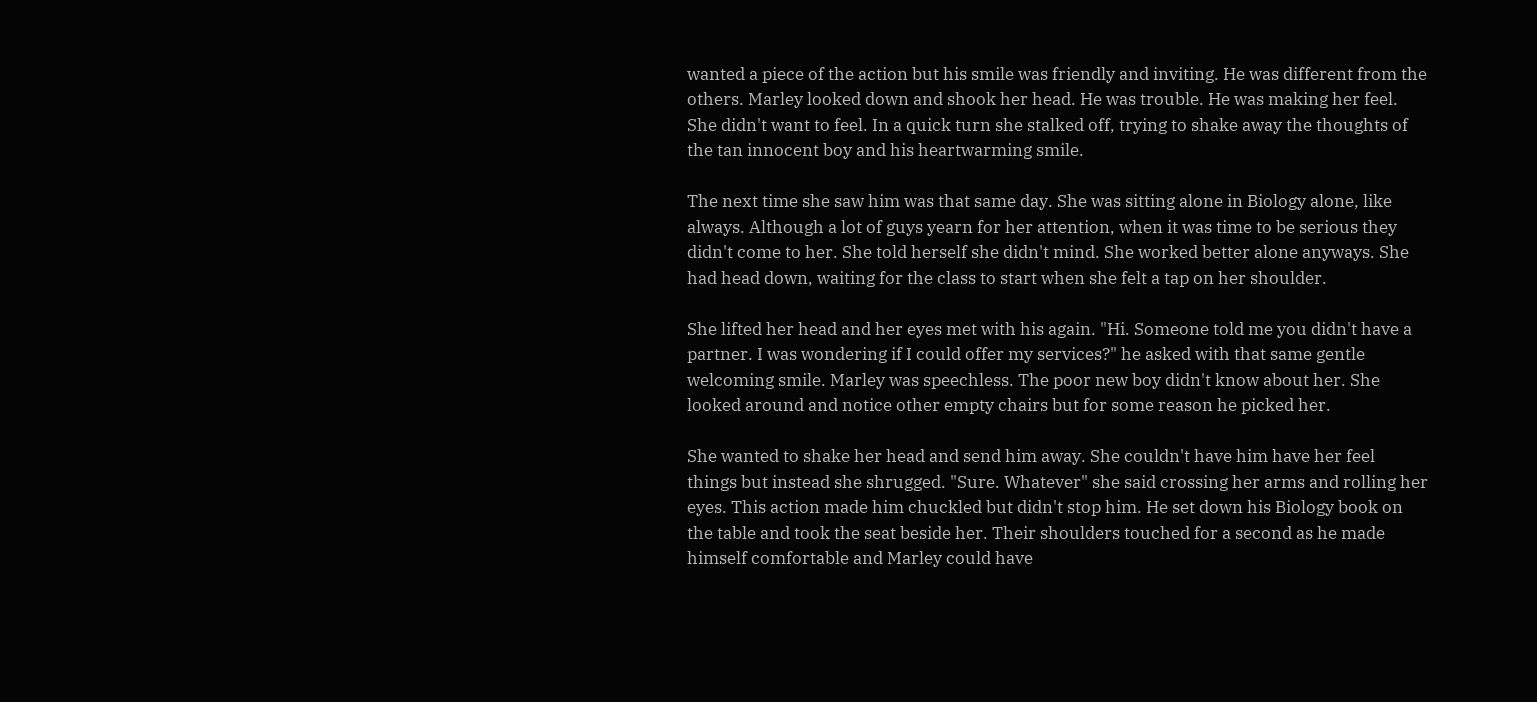wanted a piece of the action but his smile was friendly and inviting. He was different from the others. Marley looked down and shook her head. He was trouble. He was making her feel. She didn't want to feel. In a quick turn she stalked off, trying to shake away the thoughts of the tan innocent boy and his heartwarming smile.

The next time she saw him was that same day. She was sitting alone in Biology alone, like always. Although a lot of guys yearn for her attention, when it was time to be serious they didn't come to her. She told herself she didn't mind. She worked better alone anyways. She had head down, waiting for the class to start when she felt a tap on her shoulder.

She lifted her head and her eyes met with his again. "Hi. Someone told me you didn't have a partner. I was wondering if I could offer my services?" he asked with that same gentle welcoming smile. Marley was speechless. The poor new boy didn't know about her. She looked around and notice other empty chairs but for some reason he picked her.

She wanted to shake her head and send him away. She couldn't have him have her feel things but instead she shrugged. "Sure. Whatever" she said crossing her arms and rolling her eyes. This action made him chuckled but didn't stop him. He set down his Biology book on the table and took the seat beside her. Their shoulders touched for a second as he made himself comfortable and Marley could have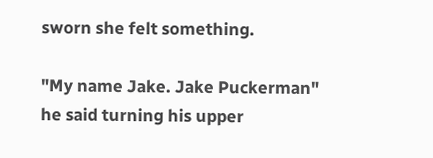sworn she felt something.

"My name Jake. Jake Puckerman" he said turning his upper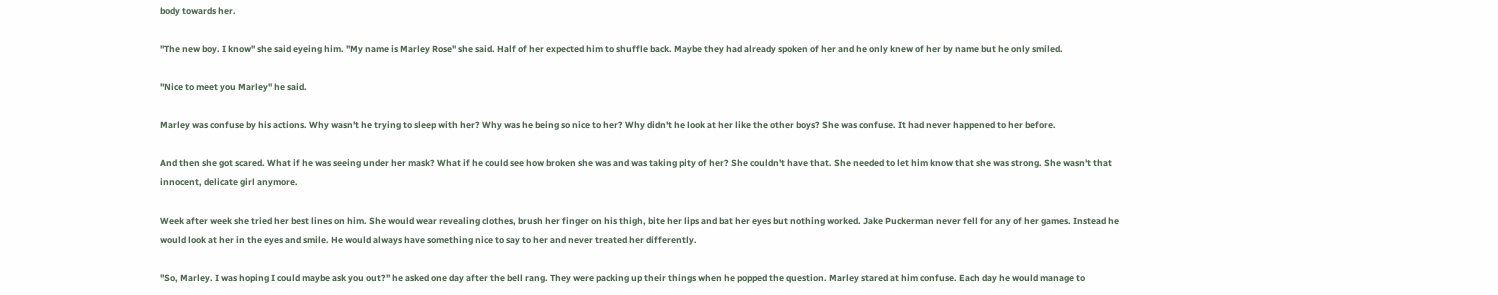body towards her.

"The new boy. I know" she said eyeing him. "My name is Marley Rose" she said. Half of her expected him to shuffle back. Maybe they had already spoken of her and he only knew of her by name but he only smiled.

"Nice to meet you Marley" he said.

Marley was confuse by his actions. Why wasn't he trying to sleep with her? Why was he being so nice to her? Why didn't he look at her like the other boys? She was confuse. It had never happened to her before.

And then she got scared. What if he was seeing under her mask? What if he could see how broken she was and was taking pity of her? She couldn't have that. She needed to let him know that she was strong. She wasn't that innocent, delicate girl anymore.

Week after week she tried her best lines on him. She would wear revealing clothes, brush her finger on his thigh, bite her lips and bat her eyes but nothing worked. Jake Puckerman never fell for any of her games. Instead he would look at her in the eyes and smile. He would always have something nice to say to her and never treated her differently.

"So, Marley. I was hoping I could maybe ask you out?" he asked one day after the bell rang. They were packing up their things when he popped the question. Marley stared at him confuse. Each day he would manage to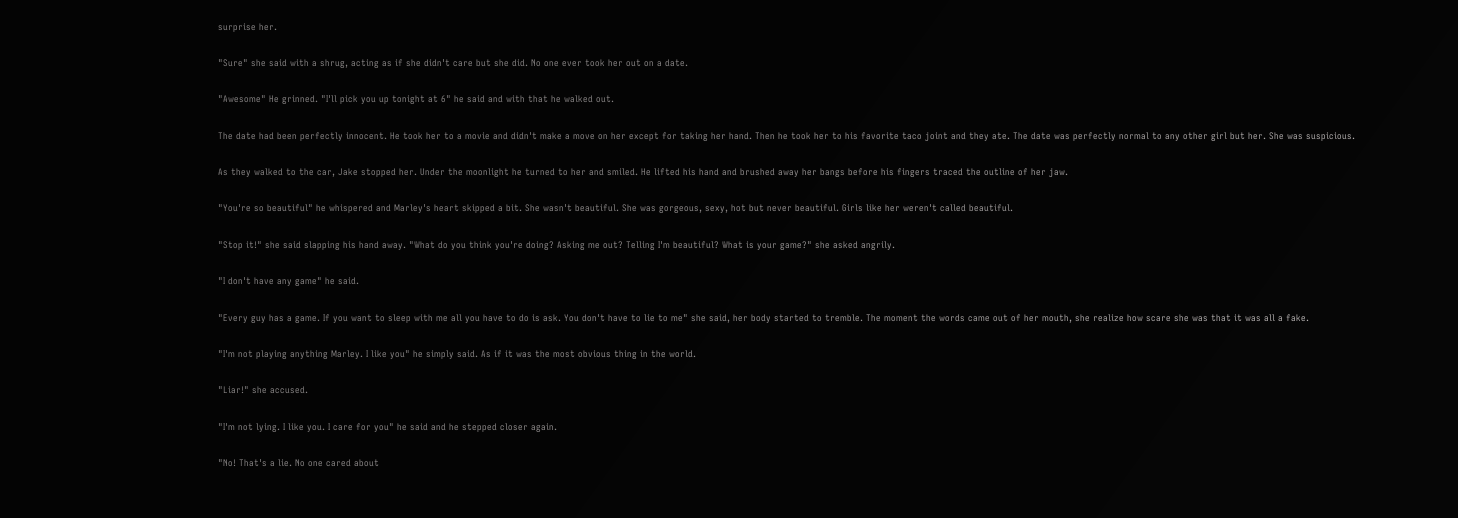surprise her.

"Sure" she said with a shrug, acting as if she didn't care but she did. No one ever took her out on a date.

"Awesome" He grinned. "I'll pick you up tonight at 6" he said and with that he walked out.

The date had been perfectly innocent. He took her to a movie and didn't make a move on her except for taking her hand. Then he took her to his favorite taco joint and they ate. The date was perfectly normal to any other girl but her. She was suspicious.

As they walked to the car, Jake stopped her. Under the moonlight he turned to her and smiled. He lifted his hand and brushed away her bangs before his fingers traced the outline of her jaw.

"You're so beautiful" he whispered and Marley's heart skipped a bit. She wasn't beautiful. She was gorgeous, sexy, hot but never beautiful. Girls like her weren't called beautiful.

"Stop it!" she said slapping his hand away. "What do you think you're doing? Asking me out? Telling I'm beautiful? What is your game?" she asked angrily.

"I don't have any game" he said.

"Every guy has a game. If you want to sleep with me all you have to do is ask. You don't have to lie to me" she said, her body started to tremble. The moment the words came out of her mouth, she realize how scare she was that it was all a fake.

"I'm not playing anything Marley. I like you" he simply said. As if it was the most obvious thing in the world.

"Liar!" she accused.

"I'm not lying. I like you. I care for you" he said and he stepped closer again.

"No! That's a lie. No one cared about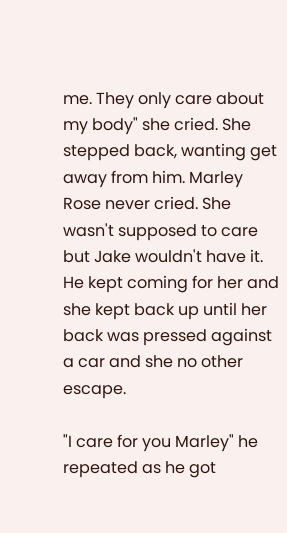me. They only care about my body" she cried. She stepped back, wanting get away from him. Marley Rose never cried. She wasn't supposed to care but Jake wouldn't have it. He kept coming for her and she kept back up until her back was pressed against a car and she no other escape.

"I care for you Marley" he repeated as he got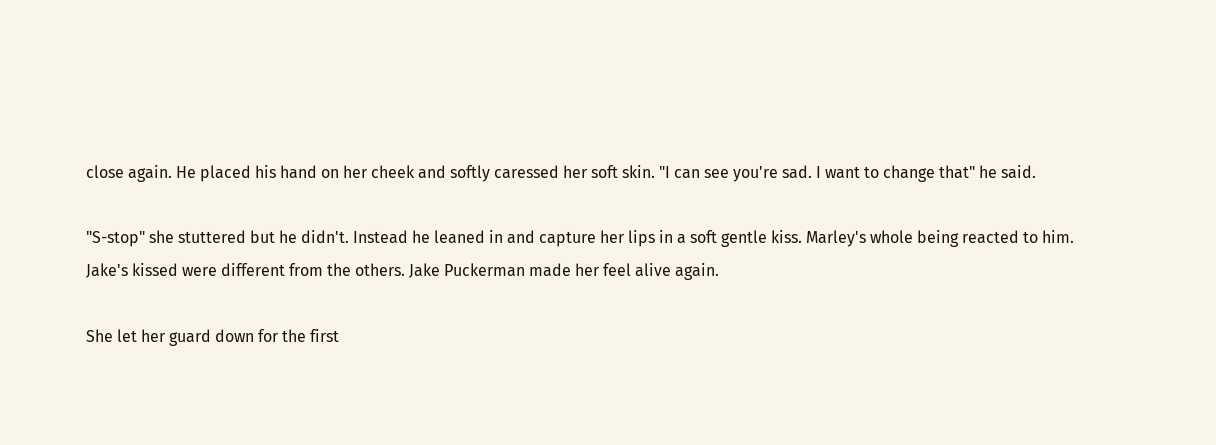close again. He placed his hand on her cheek and softly caressed her soft skin. "I can see you're sad. I want to change that" he said.

"S-stop" she stuttered but he didn't. Instead he leaned in and capture her lips in a soft gentle kiss. Marley's whole being reacted to him. Jake's kissed were different from the others. Jake Puckerman made her feel alive again.

She let her guard down for the first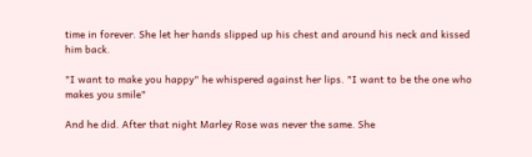time in forever. She let her hands slipped up his chest and around his neck and kissed him back.

"I want to make you happy" he whispered against her lips. "I want to be the one who makes you smile"

And he did. After that night Marley Rose was never the same. She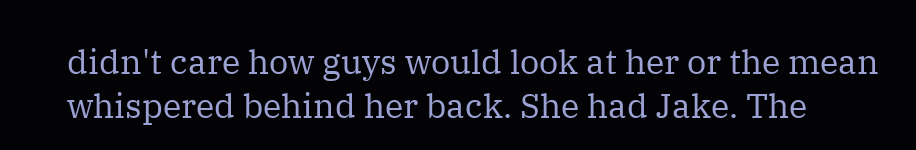didn't care how guys would look at her or the mean whispered behind her back. She had Jake. The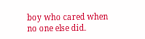boy who cared when no one else did.